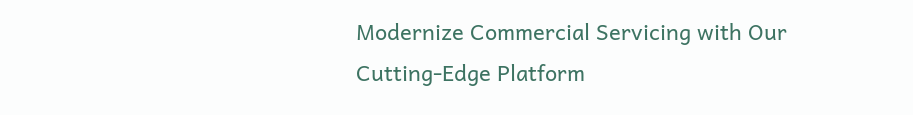Modernize Commercial Servicing with Our Cutting-Edge Platform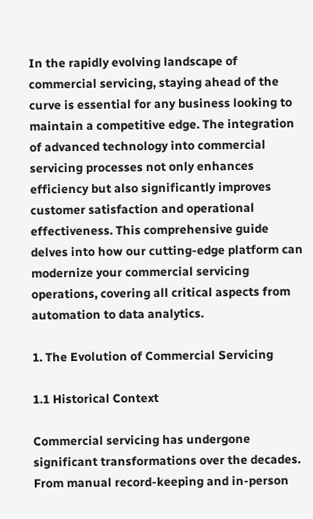In the rapidly evolving landscape of commercial servicing, staying ahead of the curve is essential for any business looking to maintain a competitive edge. The integration of advanced technology into commercial servicing processes not only enhances efficiency but also significantly improves customer satisfaction and operational effectiveness. This comprehensive guide delves into how our cutting-edge platform can modernize your commercial servicing operations, covering all critical aspects from automation to data analytics.

1. The Evolution of Commercial Servicing

1.1 Historical Context

Commercial servicing has undergone significant transformations over the decades. From manual record-keeping and in-person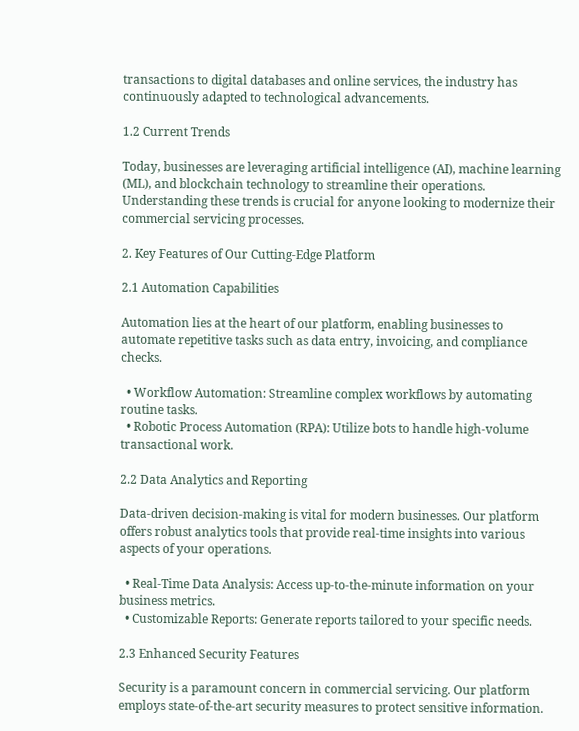transactions to digital databases and online services, the industry has continuously adapted to technological advancements.

1.2 Current Trends

Today, businesses are leveraging artificial intelligence (AI), machine learning (ML), and blockchain technology to streamline their operations. Understanding these trends is crucial for anyone looking to modernize their commercial servicing processes.

2. Key Features of Our Cutting-Edge Platform

2.1 Automation Capabilities

Automation lies at the heart of our platform, enabling businesses to automate repetitive tasks such as data entry, invoicing, and compliance checks.

  • Workflow Automation: Streamline complex workflows by automating routine tasks.
  • Robotic Process Automation (RPA): Utilize bots to handle high-volume transactional work.

2.2 Data Analytics and Reporting

Data-driven decision-making is vital for modern businesses. Our platform offers robust analytics tools that provide real-time insights into various aspects of your operations.

  • Real-Time Data Analysis: Access up-to-the-minute information on your business metrics.
  • Customizable Reports: Generate reports tailored to your specific needs.

2.3 Enhanced Security Features

Security is a paramount concern in commercial servicing. Our platform employs state-of-the-art security measures to protect sensitive information.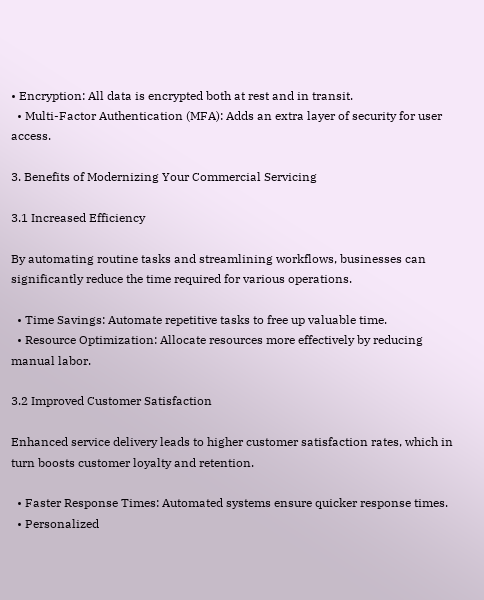• Encryption: All data is encrypted both at rest and in transit.
  • Multi-Factor Authentication (MFA): Adds an extra layer of security for user access.

3. Benefits of Modernizing Your Commercial Servicing

3.1 Increased Efficiency

By automating routine tasks and streamlining workflows, businesses can significantly reduce the time required for various operations.

  • Time Savings: Automate repetitive tasks to free up valuable time.
  • Resource Optimization: Allocate resources more effectively by reducing manual labor.

3.2 Improved Customer Satisfaction

Enhanced service delivery leads to higher customer satisfaction rates, which in turn boosts customer loyalty and retention.

  • Faster Response Times: Automated systems ensure quicker response times.
  • Personalized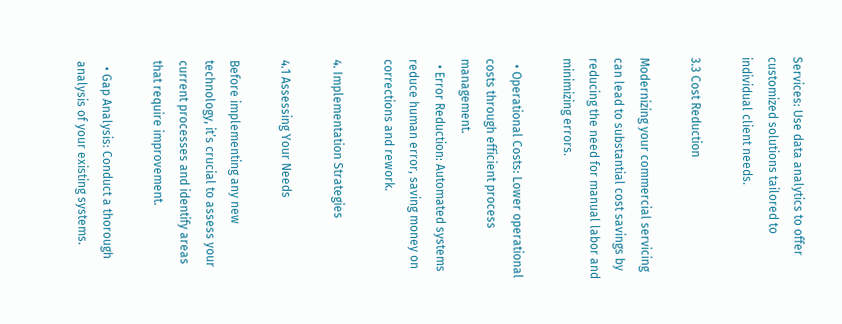Services: Use data analytics to offer customized solutions tailored to individual client needs.

3.3 Cost Reduction

Modernizing your commercial servicing can lead to substantial cost savings by reducing the need for manual labor and minimizing errors.

  • Operational Costs: Lower operational costs through efficient process management.
  • Error Reduction: Automated systems reduce human error, saving money on corrections and rework.

4. Implementation Strategies

4.1 Assessing Your Needs

Before implementing any new technology, it’s crucial to assess your current processes and identify areas that require improvement.

  • Gap Analysis: Conduct a thorough analysis of your existing systems.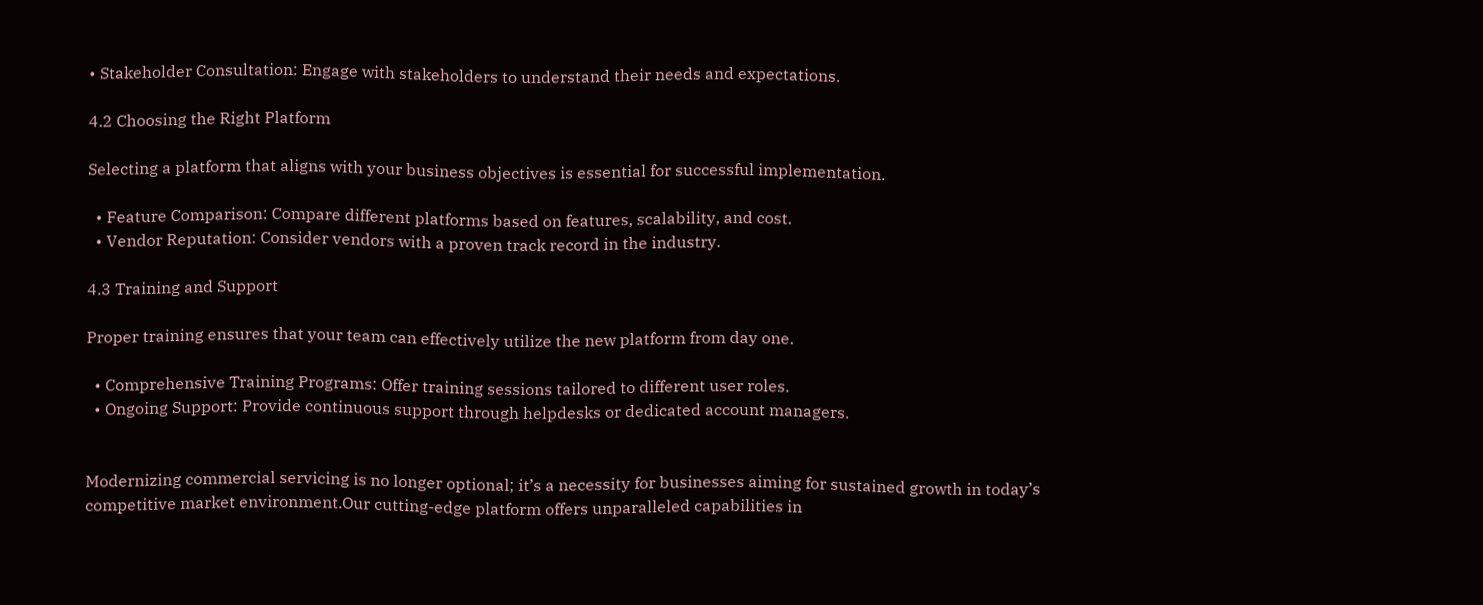• Stakeholder Consultation: Engage with stakeholders to understand their needs and expectations.

4.2 Choosing the Right Platform

Selecting a platform that aligns with your business objectives is essential for successful implementation.

  • Feature Comparison: Compare different platforms based on features, scalability, and cost.
  • Vendor Reputation: Consider vendors with a proven track record in the industry.

4.3 Training and Support

Proper training ensures that your team can effectively utilize the new platform from day one.

  • Comprehensive Training Programs: Offer training sessions tailored to different user roles.
  • Ongoing Support: Provide continuous support through helpdesks or dedicated account managers.


Modernizing commercial servicing is no longer optional; it’s a necessity for businesses aiming for sustained growth in today’s competitive market environment.Our cutting-edge platform offers unparalleled capabilities in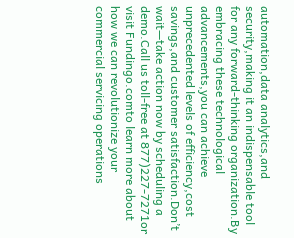automation,data analytics,and security,making it an indispensable tool for any forward-thinking organization.By embracing these technological advancements,you can achieve unprecedented levels of efficiency,cost savings,and customer satisfaction.Don’t wait—take action now by scheduling a demo.Call us toll-free at 877)227-7271or visit Fundingo.comto learn more about how we can revolutionize your commercial servicing operations